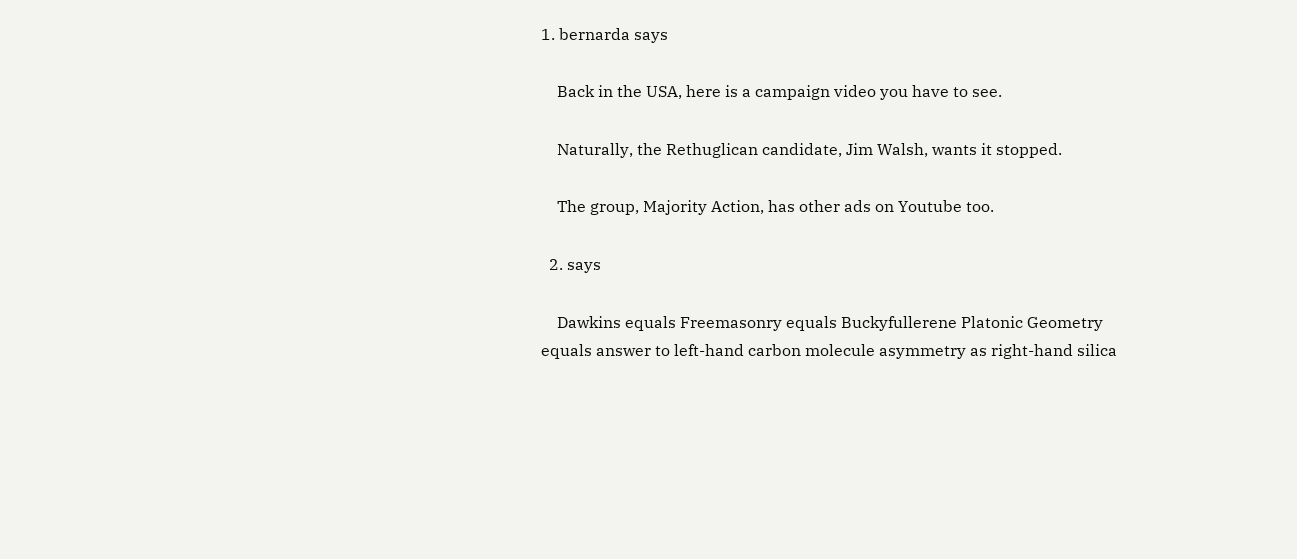1. bernarda says

    Back in the USA, here is a campaign video you have to see.

    Naturally, the Rethuglican candidate, Jim Walsh, wants it stopped.

    The group, Majority Action, has other ads on Youtube too.

  2. says

    Dawkins equals Freemasonry equals Buckyfullerene Platonic Geometry equals answer to left-hand carbon molecule asymmetry as right-hand silica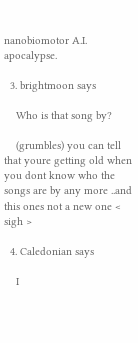nanobiomotor A.I. apocalypse.

  3. brightmoon says

    Who is that song by?

    (grumbles) you can tell that youre getting old when you dont know who the songs are by any more ..and this ones not a new one < sigh >

  4. Caledonian says

    I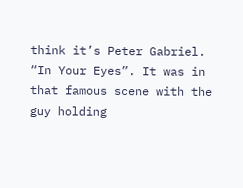think it’s Peter Gabriel. “In Your Eyes”. It was in that famous scene with the guy holding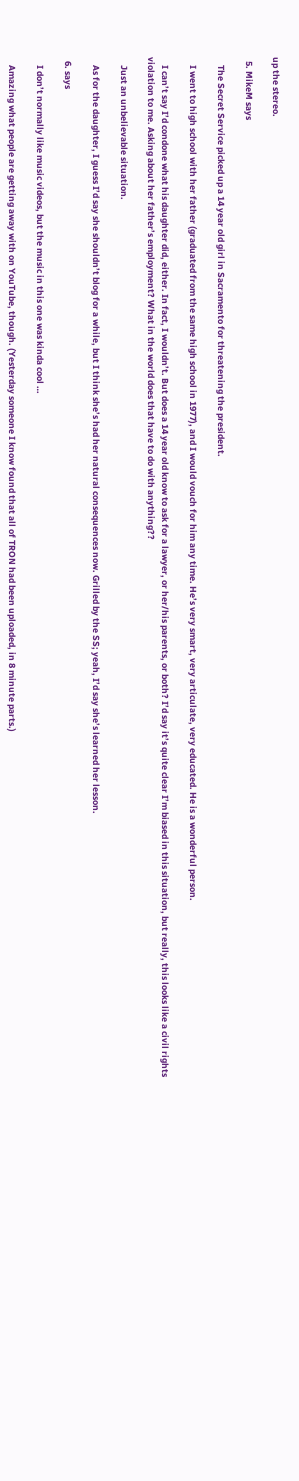up the stereo.

  5. MikeM says

    The Secret Service picked up a 14 year old girl in Sacramento for threatening the president.

    I went to high school with her father (graduated from the same high school in 1977), and I would vouch for him any time. He’s very smart, very articulate, very educated. He is a wonderful person.

    I can’t say I’d condone what his daughter did, either. In fact, I wouldn’t. But does a 14 year old know to ask for a lawyer, or her/his parents, or both? I’d say it’s quite clear I’m biased in this situation, but really, this looks like a civil rights violation to me. Asking about her father’s employment? What in the world does that have to do with anything??

    Just an unbelievable situation.

    As for the daughter, I guess I’d say she shouldn’t blog for a while, but I think she’s had her natural consequences now. Grilled by the SS; yeah, I’d say she’s learned her lesson.

  6. says

    I don’t normally like music videos, but the music in this one was kinda cool …

    Amazing what people are getting away with on YouTube, though. (Yesterday someone I know found that all of TRON had been uploaded, in 8 minute parts.)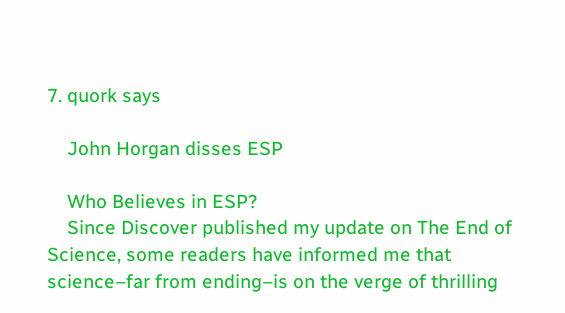7. quork says

    John Horgan disses ESP

    Who Believes in ESP?
    Since Discover published my update on The End of Science, some readers have informed me that science–far from ending–is on the verge of thrilling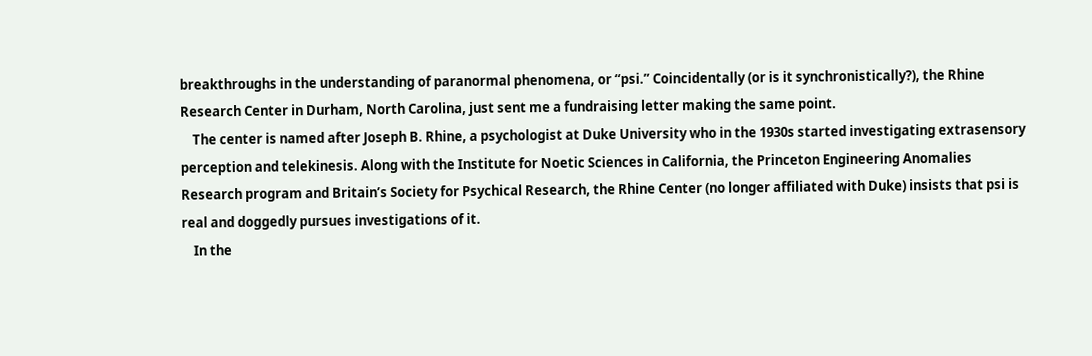breakthroughs in the understanding of paranormal phenomena, or “psi.” Coincidentally (or is it synchronistically?), the Rhine Research Center in Durham, North Carolina, just sent me a fundraising letter making the same point.
    The center is named after Joseph B. Rhine, a psychologist at Duke University who in the 1930s started investigating extrasensory perception and telekinesis. Along with the Institute for Noetic Sciences in California, the Princeton Engineering Anomalies Research program and Britain’s Society for Psychical Research, the Rhine Center (no longer affiliated with Duke) insists that psi is real and doggedly pursues investigations of it.
    In the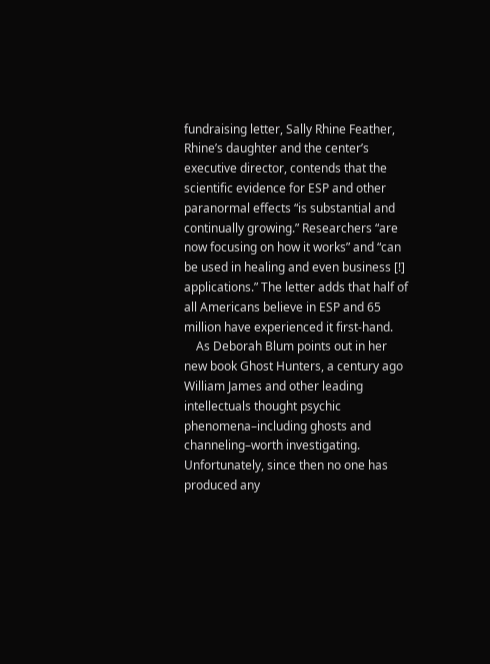fundraising letter, Sally Rhine Feather, Rhine’s daughter and the center’s executive director, contends that the scientific evidence for ESP and other paranormal effects “is substantial and continually growing.” Researchers “are now focusing on how it works” and “can be used in healing and even business [!] applications.” The letter adds that half of all Americans believe in ESP and 65 million have experienced it first-hand.
    As Deborah Blum points out in her new book Ghost Hunters, a century ago William James and other leading intellectuals thought psychic phenomena–including ghosts and channeling–worth investigating. Unfortunately, since then no one has produced any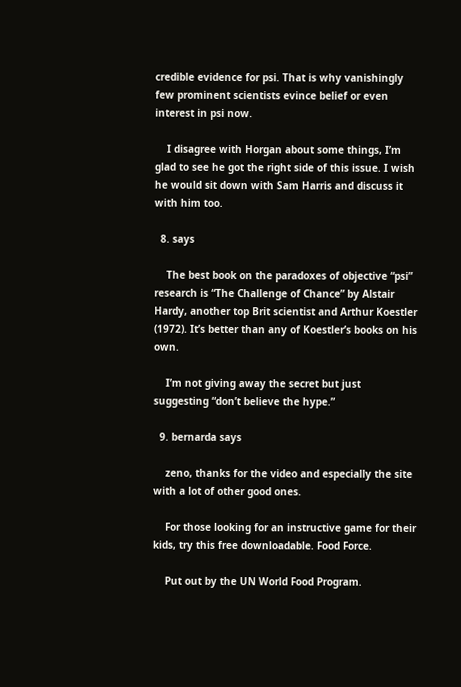credible evidence for psi. That is why vanishingly few prominent scientists evince belief or even interest in psi now.

    I disagree with Horgan about some things, I’m glad to see he got the right side of this issue. I wish he would sit down with Sam Harris and discuss it with him too.

  8. says

    The best book on the paradoxes of objective “psi” research is “The Challenge of Chance” by Alstair Hardy, another top Brit scientist and Arthur Koestler (1972). It’s better than any of Koestler’s books on his own.

    I’m not giving away the secret but just suggesting “don’t believe the hype.”

  9. bernarda says

    zeno, thanks for the video and especially the site with a lot of other good ones.

    For those looking for an instructive game for their kids, try this free downloadable. Food Force.

    Put out by the UN World Food Program.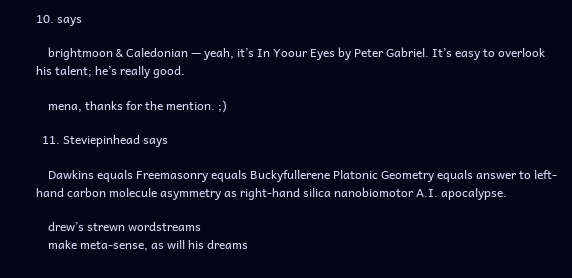10. says

    brightmoon & Caledonian — yeah, it’s In Yoour Eyes by Peter Gabriel. It’s easy to overlook his talent; he’s really good.

    mena, thanks for the mention. ;)

  11. Steviepinhead says

    Dawkins equals Freemasonry equals Buckyfullerene Platonic Geometry equals answer to left-hand carbon molecule asymmetry as right-hand silica nanobiomotor A.I. apocalypse.

    drew’s strewn wordstreams
    make meta-sense, as will his dreams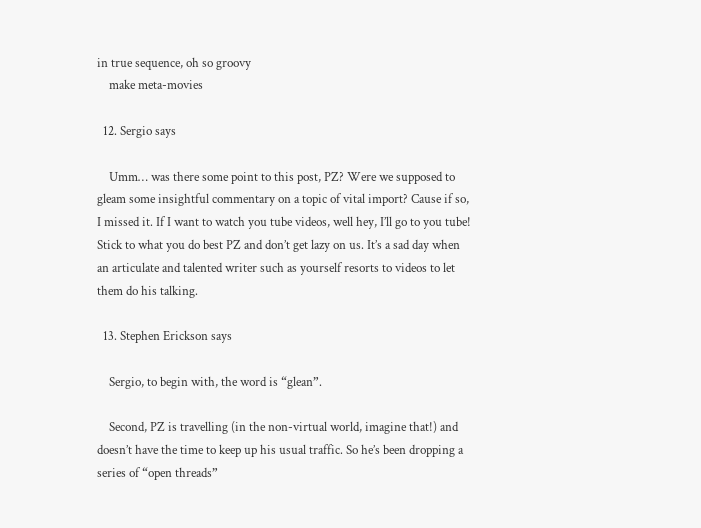in true sequence, oh so groovy
    make meta-movies

  12. Sergio says

    Umm… was there some point to this post, PZ? Were we supposed to gleam some insightful commentary on a topic of vital import? Cause if so, I missed it. If I want to watch you tube videos, well hey, I’ll go to you tube! Stick to what you do best PZ and don’t get lazy on us. It’s a sad day when an articulate and talented writer such as yourself resorts to videos to let them do his talking.

  13. Stephen Erickson says

    Sergio, to begin with, the word is “glean”.

    Second, PZ is travelling (in the non-virtual world, imagine that!) and doesn’t have the time to keep up his usual traffic. So he’s been dropping a series of “open threads”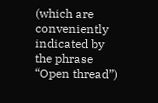(which are conveniently indicated by the phrase “Open thread”)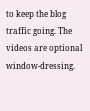to keep the blog traffic going. The videos are optional window-dressing.